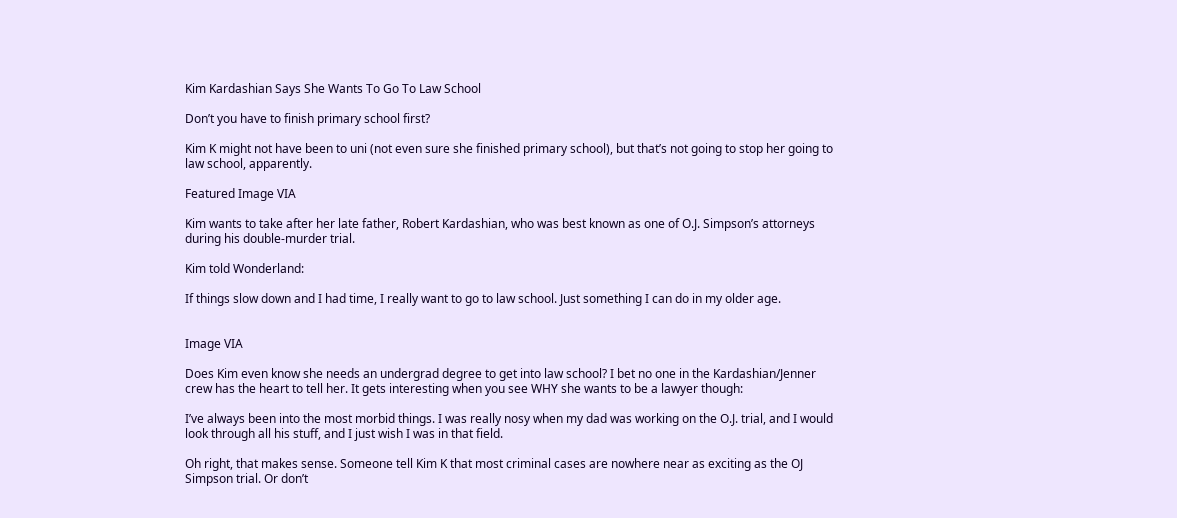Kim Kardashian Says She Wants To Go To Law School

Don’t you have to finish primary school first?

Kim K might not have been to uni (not even sure she finished primary school), but that’s not going to stop her going to law school, apparently.

Featured Image VIA

Kim wants to take after her late father, Robert Kardashian, who was best known as one of O.J. Simpson’s attorneys during his double-murder trial.

Kim told Wonderland:

If things slow down and I had time, I really want to go to law school. Just something I can do in my older age.


Image VIA

Does Kim even know she needs an undergrad degree to get into law school? I bet no one in the Kardashian/Jenner crew has the heart to tell her. It gets interesting when you see WHY she wants to be a lawyer though:

I’ve always been into the most morbid things. I was really nosy when my dad was working on the O.J. trial, and I would look through all his stuff, and I just wish I was in that field.

Oh right, that makes sense. Someone tell Kim K that most criminal cases are nowhere near as exciting as the OJ Simpson trial. Or don’t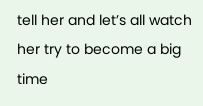tell her and let’s all watch her try to become a big time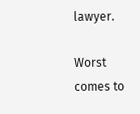lawyer.

Worst comes to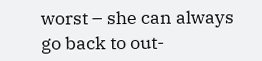worst – she can always go back to out-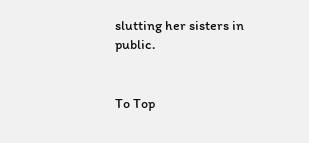slutting her sisters in public.


To Top